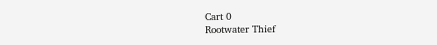Cart 0
Rootwater Thief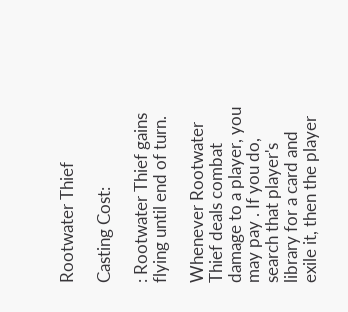Rootwater Thief

Casting Cost:

: Rootwater Thief gains flying until end of turn.

Whenever Rootwater Thief deals combat damage to a player, you may pay . If you do, search that player's library for a card and exile it, then the player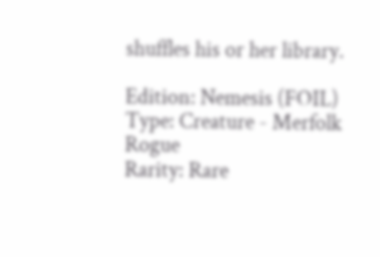shuffles his or her library.

Edition: Nemesis (FOIL)
Type: Creature - Merfolk Rogue
Rarity: Rare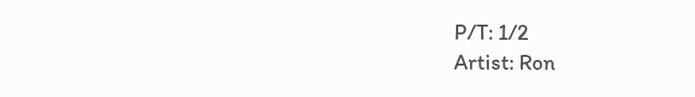P/T: 1/2
Artist: Ron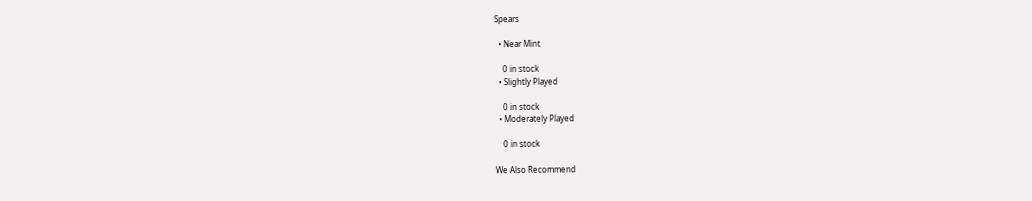Spears

  • Near Mint

    0 in stock
  • Slightly Played

    0 in stock
  • Moderately Played

    0 in stock

We Also Recommend